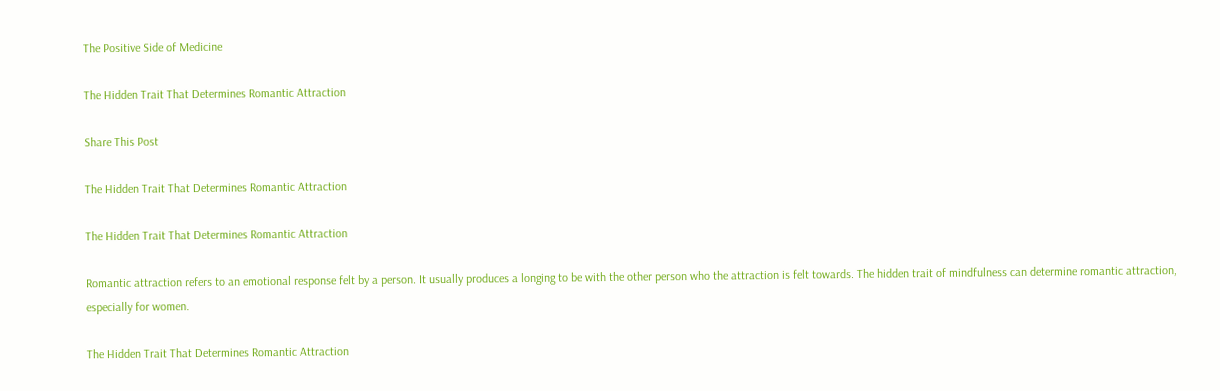The Positive Side of Medicine

The Hidden Trait That Determines Romantic Attraction

Share This Post

The Hidden Trait That Determines Romantic Attraction

The Hidden Trait That Determines Romantic Attraction

Romantic attraction refers to an emotional response felt by a person. It usually produces a longing to be with the other person who the attraction is felt towards. The hidden trait of mindfulness can determine romantic attraction, especially for women.

The Hidden Trait That Determines Romantic Attraction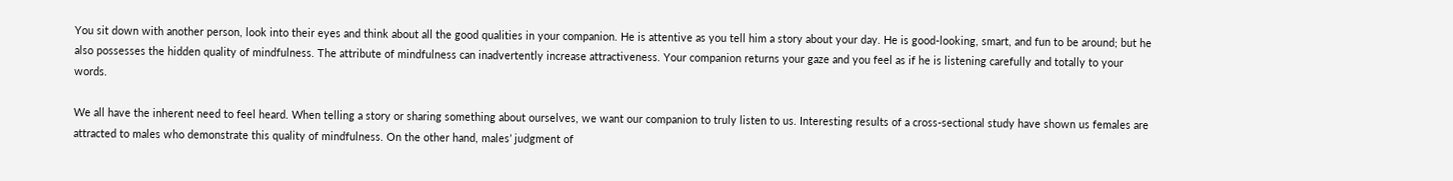You sit down with another person, look into their eyes and think about all the good qualities in your companion. He is attentive as you tell him a story about your day. He is good-looking, smart, and fun to be around; but he also possesses the hidden quality of mindfulness. The attribute of mindfulness can inadvertently increase attractiveness. Your companion returns your gaze and you feel as if he is listening carefully and totally to your words.

We all have the inherent need to feel heard. When telling a story or sharing something about ourselves, we want our companion to truly listen to us. Interesting results of a cross-sectional study have shown us females are attracted to males who demonstrate this quality of mindfulness. On the other hand, males’ judgment of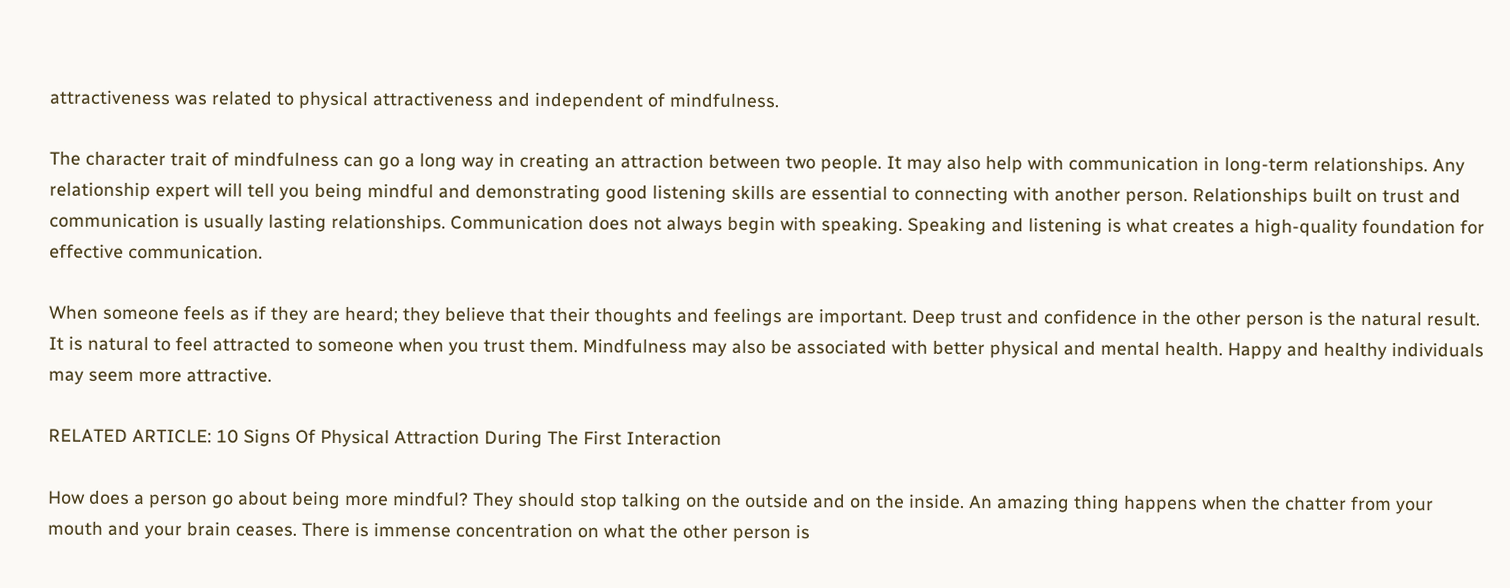attractiveness was related to physical attractiveness and independent of mindfulness.

The character trait of mindfulness can go a long way in creating an attraction between two people. It may also help with communication in long-term relationships. Any relationship expert will tell you being mindful and demonstrating good listening skills are essential to connecting with another person. Relationships built on trust and communication is usually lasting relationships. Communication does not always begin with speaking. Speaking and listening is what creates a high-quality foundation for effective communication.

When someone feels as if they are heard; they believe that their thoughts and feelings are important. Deep trust and confidence in the other person is the natural result. It is natural to feel attracted to someone when you trust them. Mindfulness may also be associated with better physical and mental health. Happy and healthy individuals may seem more attractive.

RELATED ARTICLE: 10 Signs Of Physical Attraction During The First Interaction

How does a person go about being more mindful? They should stop talking on the outside and on the inside. An amazing thing happens when the chatter from your mouth and your brain ceases. There is immense concentration on what the other person is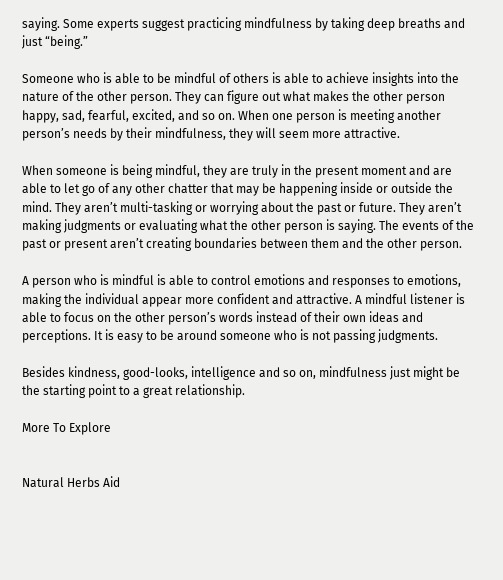saying. Some experts suggest practicing mindfulness by taking deep breaths and just “being.”

Someone who is able to be mindful of others is able to achieve insights into the nature of the other person. They can figure out what makes the other person happy, sad, fearful, excited, and so on. When one person is meeting another person’s needs by their mindfulness, they will seem more attractive.

When someone is being mindful, they are truly in the present moment and are able to let go of any other chatter that may be happening inside or outside the mind. They aren’t multi-tasking or worrying about the past or future. They aren’t making judgments or evaluating what the other person is saying. The events of the past or present aren’t creating boundaries between them and the other person.

A person who is mindful is able to control emotions and responses to emotions, making the individual appear more confident and attractive. A mindful listener is able to focus on the other person’s words instead of their own ideas and perceptions. It is easy to be around someone who is not passing judgments.

Besides kindness, good-looks, intelligence and so on, mindfulness just might be the starting point to a great relationship.

More To Explore


Natural Herbs Aid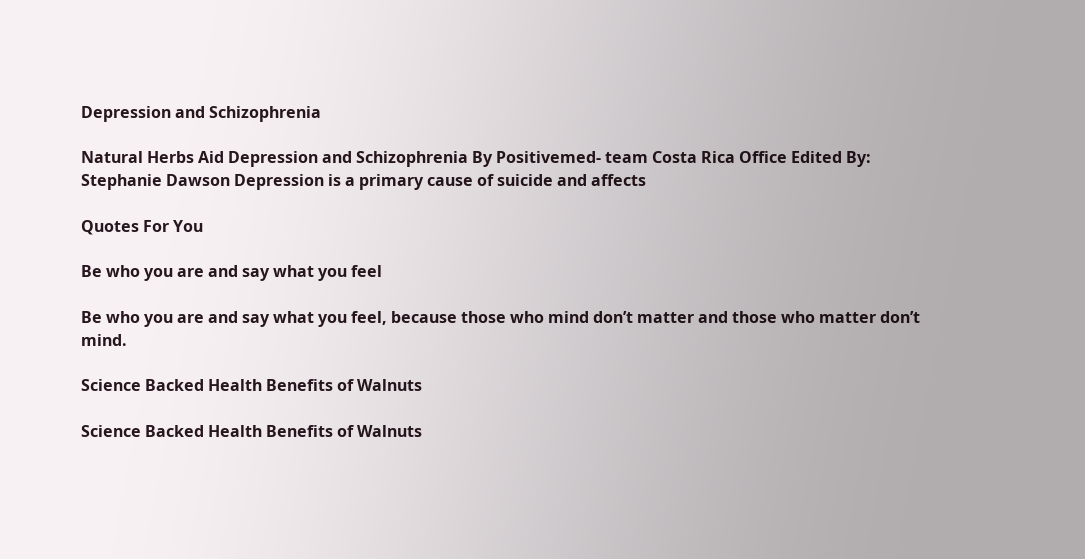Depression and Schizophrenia

Natural Herbs Aid Depression and Schizophrenia By Positivemed- team Costa Rica Office Edited By: Stephanie Dawson Depression is a primary cause of suicide and affects

Quotes For You

Be who you are and say what you feel

Be who you are and say what you feel, because those who mind don’t matter and those who matter don’t mind.

Science Backed Health Benefits of Walnuts

Science Backed Health Benefits of Walnuts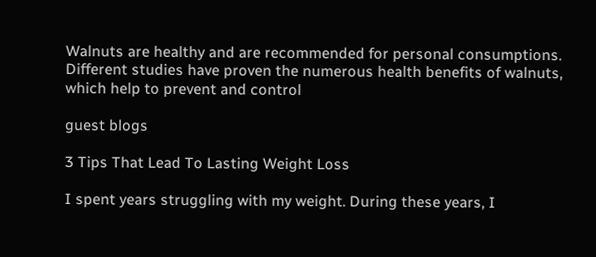Walnuts are healthy and are recommended for personal consumptions. Different studies have proven the numerous health benefits of walnuts, which help to prevent and control

guest blogs

3 Tips That Lead To Lasting Weight Loss

I spent years struggling with my weight. During these years, I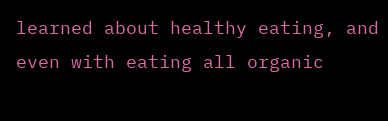learned about healthy eating, and even with eating all organic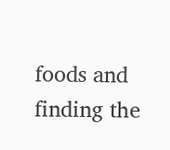foods and finding the